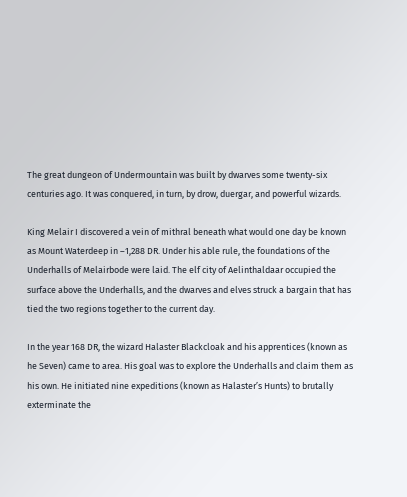The great dungeon of Undermountain was built by dwarves some twenty-six centuries ago. It was conquered, in turn, by drow, duergar, and powerful wizards.

King Melair I discovered a vein of mithral beneath what would one day be known as Mount Waterdeep in –1,288 DR. Under his able rule, the foundations of the Underhalls of Melairbode were laid. The elf city of Aelinthaldaar occupied the surface above the Underhalls, and the dwarves and elves struck a bargain that has tied the two regions together to the current day.

In the year 168 DR, the wizard Halaster Blackcloak and his apprentices (known as he Seven) came to area. His goal was to explore the Underhalls and claim them as his own. He initiated nine expeditions (known as Halaster’s Hunts) to brutally exterminate the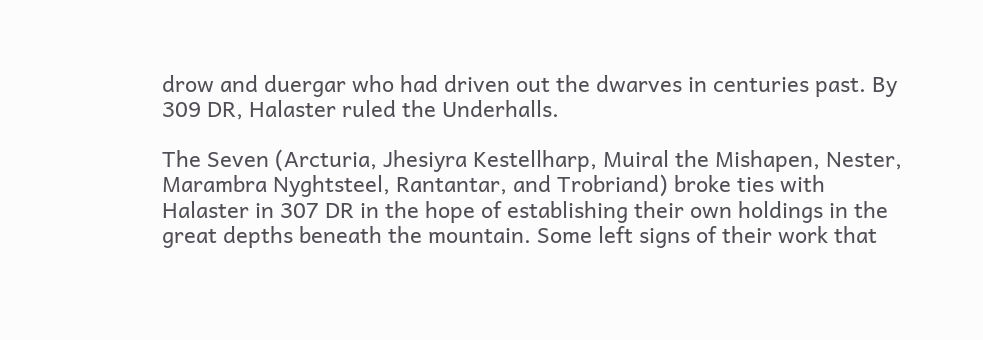drow and duergar who had driven out the dwarves in centuries past. By 309 DR, Halaster ruled the Underhalls.

The Seven (Arcturia, Jhesiyra Kestellharp, Muiral the Mishapen, Nester, Marambra Nyghtsteel, Rantantar, and Trobriand) broke ties with Halaster in 307 DR in the hope of establishing their own holdings in the great depths beneath the mountain. Some left signs of their work that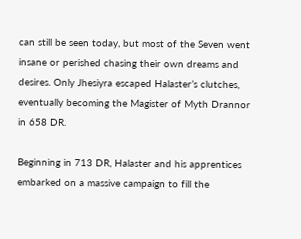can still be seen today, but most of the Seven went insane or perished chasing their own dreams and desires. Only Jhesiyra escaped Halaster’s clutches, eventually becoming the Magister of Myth Drannor in 658 DR.

Beginning in 713 DR, Halaster and his apprentices embarked on a massive campaign to fill the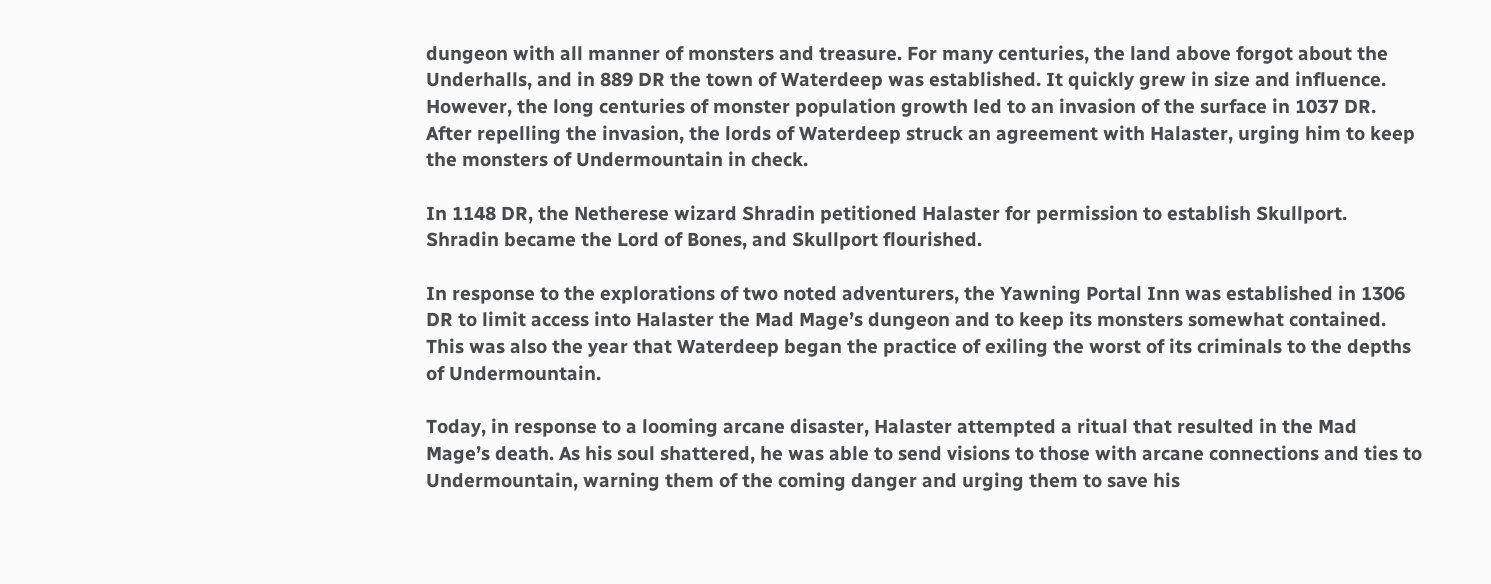dungeon with all manner of monsters and treasure. For many centuries, the land above forgot about the Underhalls, and in 889 DR the town of Waterdeep was established. It quickly grew in size and influence. However, the long centuries of monster population growth led to an invasion of the surface in 1037 DR. After repelling the invasion, the lords of Waterdeep struck an agreement with Halaster, urging him to keep the monsters of Undermountain in check.

In 1148 DR, the Netherese wizard Shradin petitioned Halaster for permission to establish Skullport. Shradin became the Lord of Bones, and Skullport flourished.

In response to the explorations of two noted adventurers, the Yawning Portal Inn was established in 1306 DR to limit access into Halaster the Mad Mage’s dungeon and to keep its monsters somewhat contained. This was also the year that Waterdeep began the practice of exiling the worst of its criminals to the depths of Undermountain.

Today, in response to a looming arcane disaster, Halaster attempted a ritual that resulted in the Mad Mage’s death. As his soul shattered, he was able to send visions to those with arcane connections and ties to Undermountain, warning them of the coming danger and urging them to save his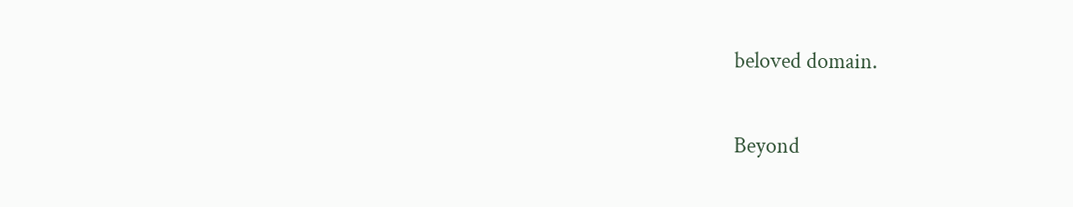beloved domain.


Beyond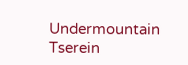Undermountain Tserein